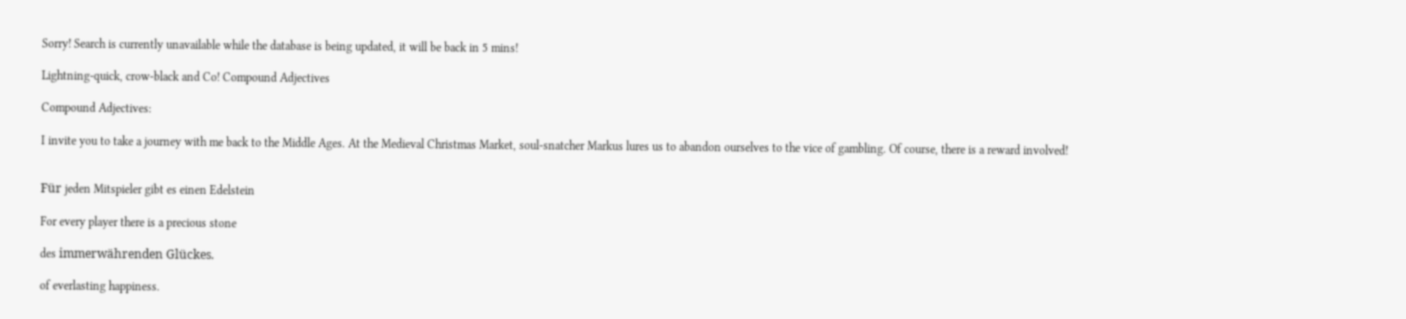Sorry! Search is currently unavailable while the database is being updated, it will be back in 5 mins!

Lightning-quick, crow-black and Co! Compound Adjectives

Compound Adjectives:

I invite you to take a journey with me back to the Middle Ages. At the Medieval Christmas Market, soul-snatcher Markus lures us to abandon ourselves to the vice of gambling. Of course, there is a reward involved!


Für jeden Mitspieler gibt es einen Edelstein

For every player there is a precious stone

des immerwährenden Glückes.

of everlasting happiness.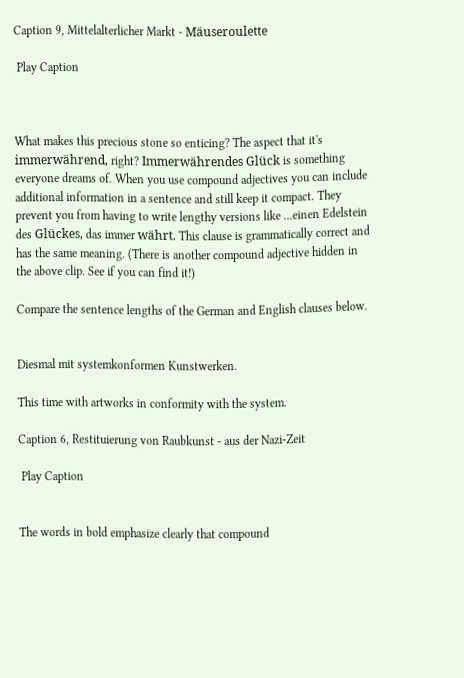Caption 9, Mittelalterlicher Markt - Mäuseroulette

 Play Caption



What makes this precious stone so enticing? The aspect that it's immerwährend, right? Immerwährendes Glück is something everyone dreams of. When you use compound adjectives you can include additional information in a sentence and still keep it compact. They prevent you from having to write lengthy versions like ...einen Edelstein des Glückes, das immer währt. This clause is grammatically correct and has the same meaning. (There is another compound adjective hidden in the above clip. See if you can find it!)

Compare the sentence lengths of the German and English clauses below.


Diesmal mit systemkonformen Kunstwerken.

This time with artworks in conformity with the system.

Caption 6, Restituierung von Raubkunst - aus der Nazi-Zeit

 Play Caption


The words in bold emphasize clearly that compound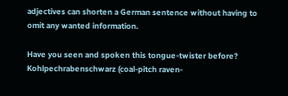adjectives can shorten a German sentence without having to omit any wanted information.

Have you seen and spoken this tongue-twister before? Kohlpechrabenschwarz (coal-pitch raven-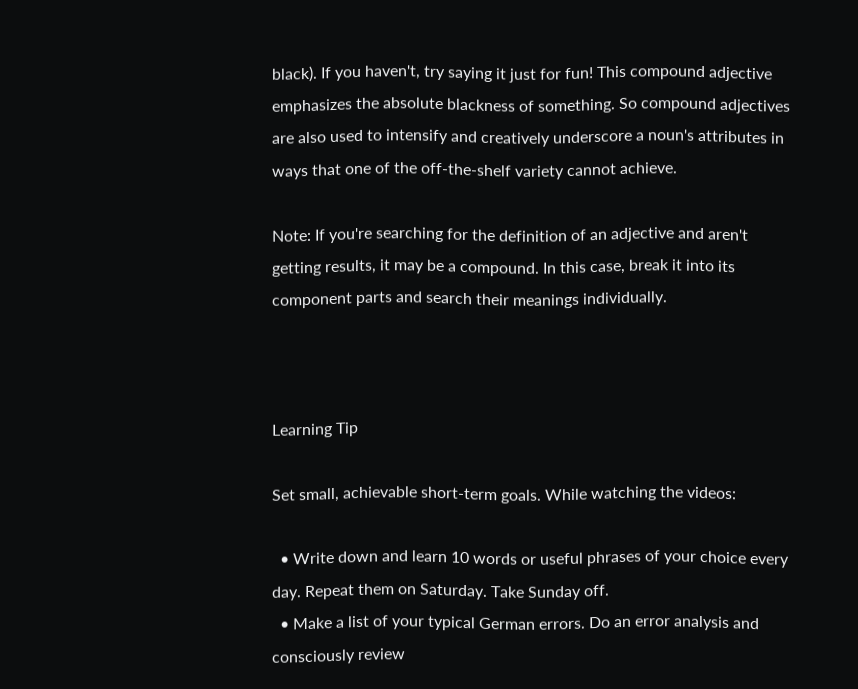black). If you haven't, try saying it just for fun! This compound adjective emphasizes the absolute blackness of something. So compound adjectives are also used to intensify and creatively underscore a noun's attributes in ways that one of the off-the-shelf variety cannot achieve.

Note: If you're searching for the definition of an adjective and aren't getting results, it may be a compound. In this case, break it into its component parts and search their meanings individually.



Learning Tip

Set small, achievable short-term goals. While watching the videos:

  • Write down and learn 10 words or useful phrases of your choice every day. Repeat them on Saturday. Take Sunday off.
  • Make a list of your typical German errors. Do an error analysis and consciously review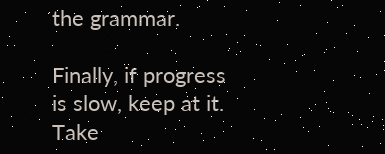the grammar.

Finally, if progress is slow, keep at it. Take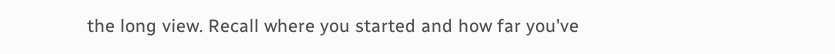the long view. Recall where you started and how far you've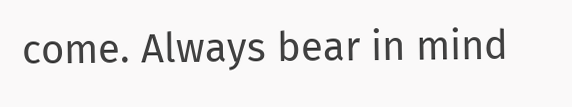come. Always bear in mind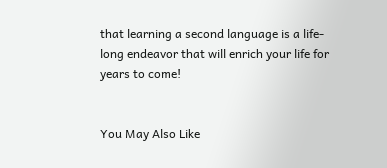that learning a second language is a life-long endeavor that will enrich your life for years to come!


You May Also Like